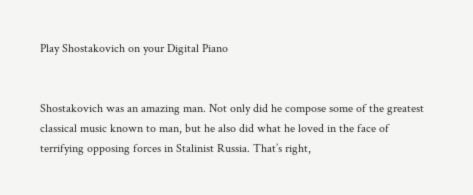Play Shostakovich on your Digital Piano


Shostakovich was an amazing man. Not only did he compose some of the greatest classical music known to man, but he also did what he loved in the face of terrifying opposing forces in Stalinist Russia. That’s right,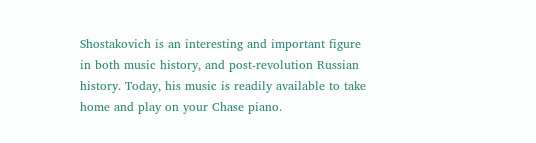Shostakovich is an interesting and important figure in both music history, and post-revolution Russian history. Today, his music is readily available to take home and play on your Chase piano.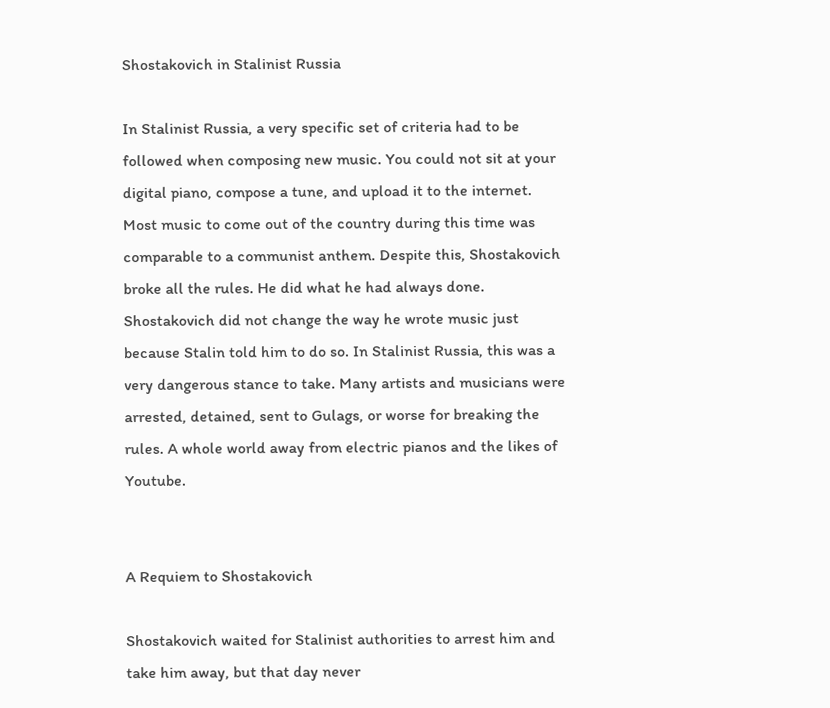Shostakovich in Stalinist Russia

In Stalinist Russia, a very specific set of criteria had to be followed when composing new music. You could not sit at your digital piano, compose a tune, and upload it to the internet. Most music to come out of the country during this time was comparable to a communist anthem. Despite this, Shostakovich broke all the rules. He did what he had always done. Shostakovich did not change the way he wrote music just because Stalin told him to do so. In Stalinist Russia, this was a very dangerous stance to take. Many artists and musicians were arrested, detained, sent to Gulags, or worse for breaking the rules. A whole world away from electric pianos and the likes of Youtube.


A Requiem to Shostakovich

Shostakovich waited for Stalinist authorities to arrest him and take him away, but that day never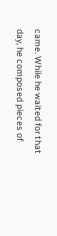came. While he waited for that day, he composed pieces of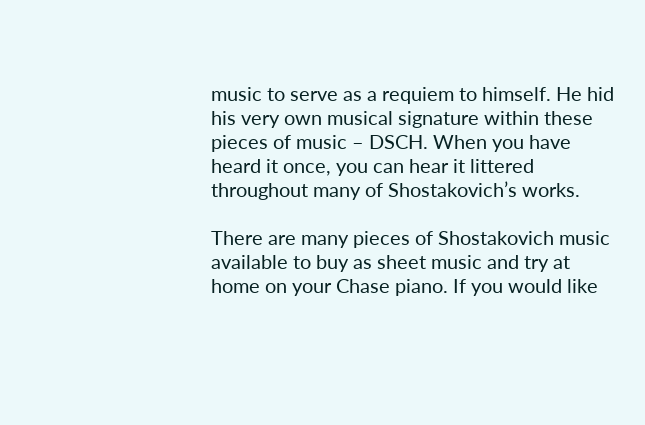music to serve as a requiem to himself. He hid his very own musical signature within these pieces of music – DSCH. When you have heard it once, you can hear it littered throughout many of Shostakovich’s works.

There are many pieces of Shostakovich music available to buy as sheet music and try at home on your Chase piano. If you would like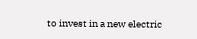to invest in a new electric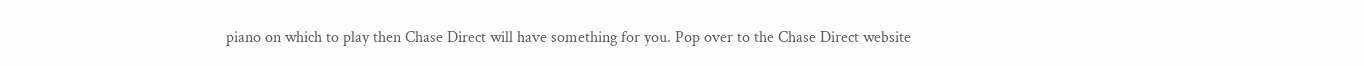piano on which to play then Chase Direct will have something for you. Pop over to the Chase Direct website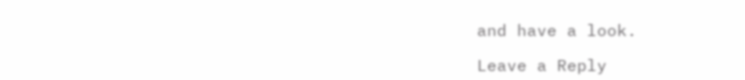and have a look.

Leave a Reply